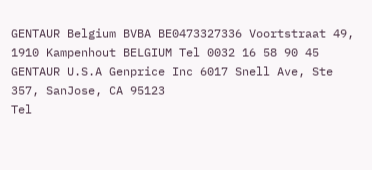GENTAUR Belgium BVBA BE0473327336 Voortstraat 49, 1910 Kampenhout BELGIUM Tel 0032 16 58 90 45
GENTAUR U.S.A Genprice Inc 6017 Snell Ave, Ste 357, SanJose, CA 95123
Tel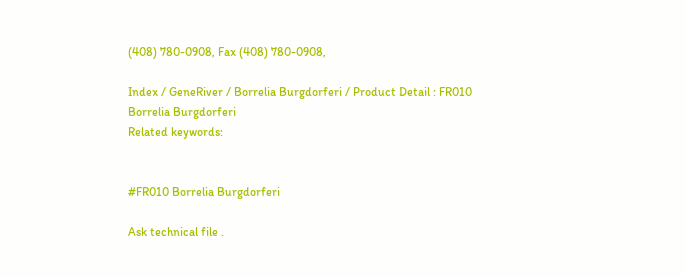(408) 780-0908, Fax (408) 780-0908,

Index / GeneRiver / Borrelia Burgdorferi / Product Detail : FR010 Borrelia Burgdorferi
Related keywords:


#FR010 Borrelia Burgdorferi

Ask technical file .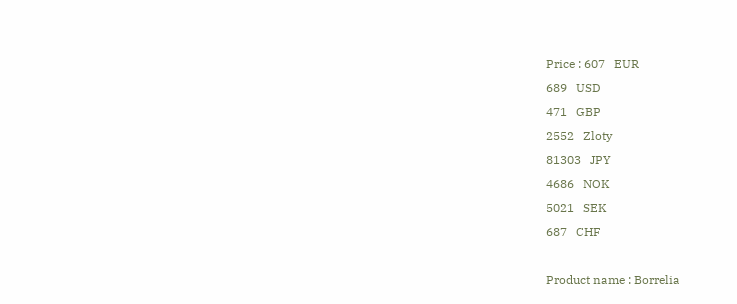Price : 607   EUR
689   USD
471   GBP
2552   Zloty
81303   JPY
4686   NOK
5021   SEK
687   CHF

Product name : Borrelia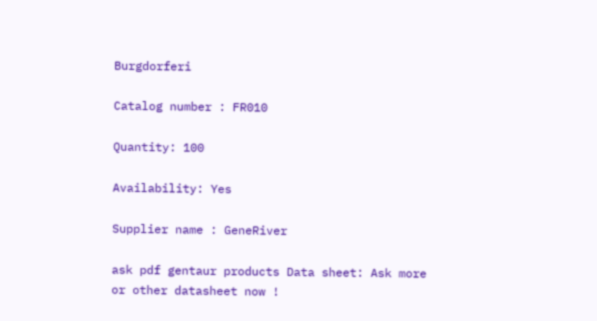Burgdorferi

Catalog number : FR010

Quantity: 100

Availability: Yes

Supplier name : GeneRiver

ask pdf gentaur products Data sheet: Ask more or other datasheet now !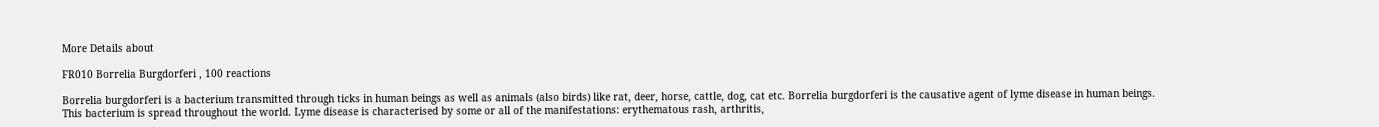More Details about

FR010 Borrelia Burgdorferi , 100 reactions

Borrelia burgdorferi is a bacterium transmitted through ticks in human beings as well as animals (also birds) like rat, deer, horse, cattle, dog, cat etc. Borrelia burgdorferi is the causative agent of lyme disease in human beings. This bacterium is spread throughout the world. Lyme disease is characterised by some or all of the manifestations: erythematous rash, arthritis,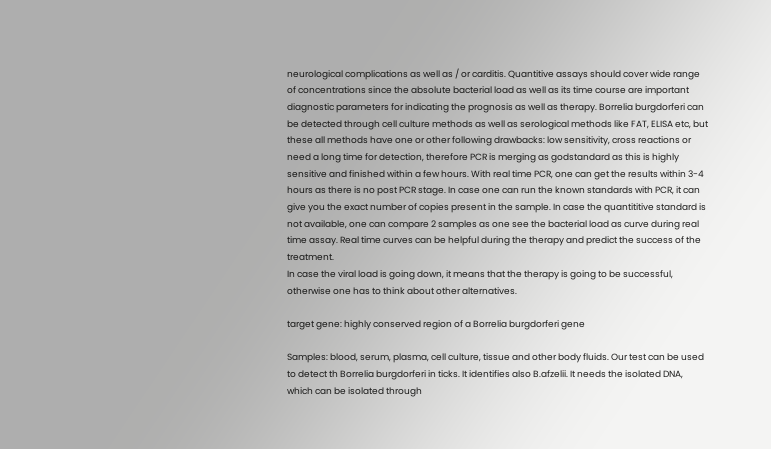neurological complications as well as / or carditis. Quantitive assays should cover wide range of concentrations since the absolute bacterial load as well as its time course are important diagnostic parameters for indicating the prognosis as well as therapy. Borrelia burgdorferi can be detected through cell culture methods as well as serological methods like FAT, ELISA etc, but these all methods have one or other following drawbacks: low sensitivity, cross reactions or need a long time for detection, therefore PCR is merging as godstandard as this is highly sensitive and finished within a few hours. With real time PCR, one can get the results within 3-4 hours as there is no post PCR stage. In case one can run the known standards with PCR, it can give you the exact number of copies present in the sample. In case the quantititive standard is not available, one can compare 2 samples as one see the bacterial load as curve during real time assay. Real time curves can be helpful during the therapy and predict the success of the treatment.
In case the viral load is going down, it means that the therapy is going to be successful, otherwise one has to think about other alternatives.

target gene: highly conserved region of a Borrelia burgdorferi gene

Samples: blood, serum, plasma, cell culture, tissue and other body fluids. Our test can be used to detect th Borrelia burgdorferi in ticks. It identifies also B.afzelii. It needs the isolated DNA, which can be isolated through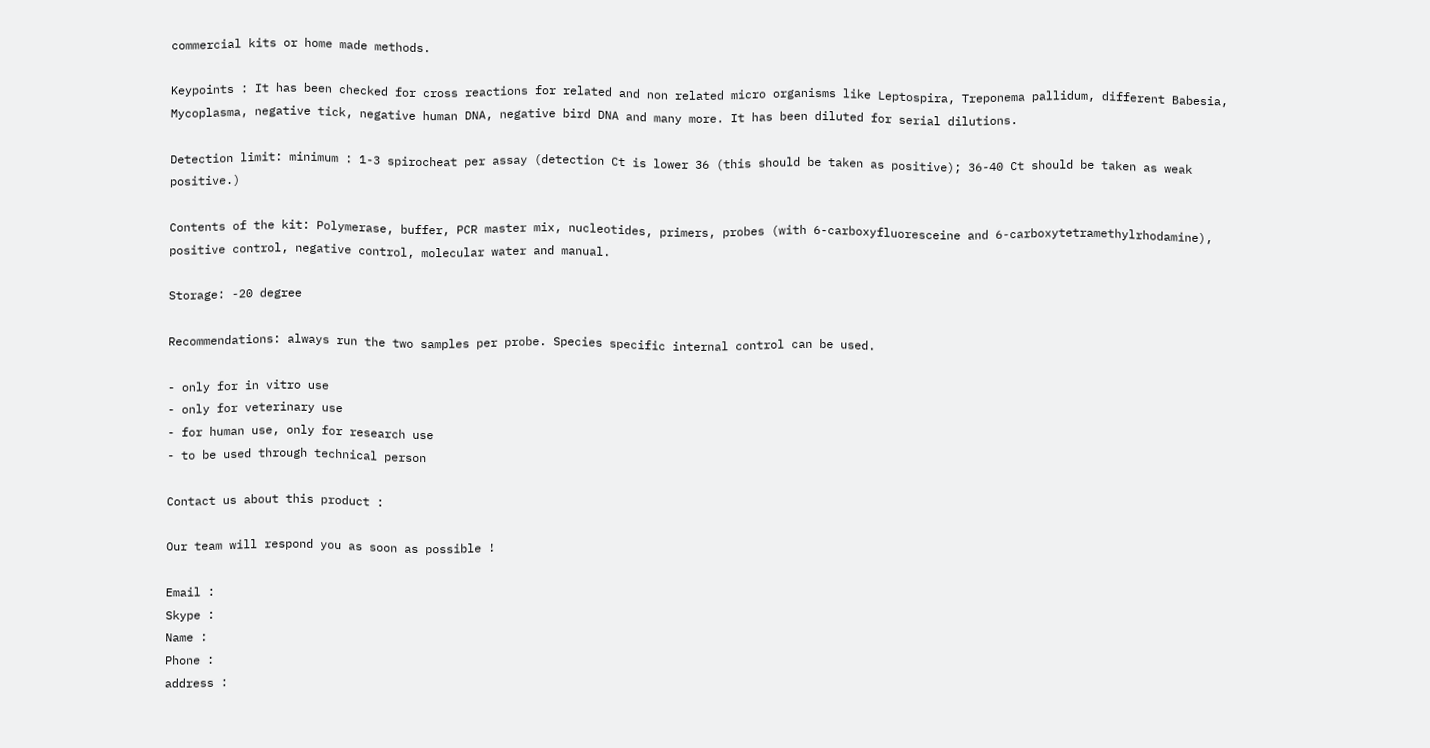commercial kits or home made methods.

Keypoints : It has been checked for cross reactions for related and non related micro organisms like Leptospira, Treponema pallidum, different Babesia, Mycoplasma, negative tick, negative human DNA, negative bird DNA and many more. It has been diluted for serial dilutions.

Detection limit: minimum : 1-3 spirocheat per assay (detection Ct is lower 36 (this should be taken as positive); 36-40 Ct should be taken as weak positive.)

Contents of the kit: Polymerase, buffer, PCR master mix, nucleotides, primers, probes (with 6-carboxyfluoresceine and 6-carboxytetramethylrhodamine), positive control, negative control, molecular water and manual.

Storage: -20 degree

Recommendations: always run the two samples per probe. Species specific internal control can be used.

- only for in vitro use
- only for veterinary use
- for human use, only for research use
- to be used through technical person

Contact us about this product :

Our team will respond you as soon as possible !

Email :
Skype :
Name :
Phone :
address :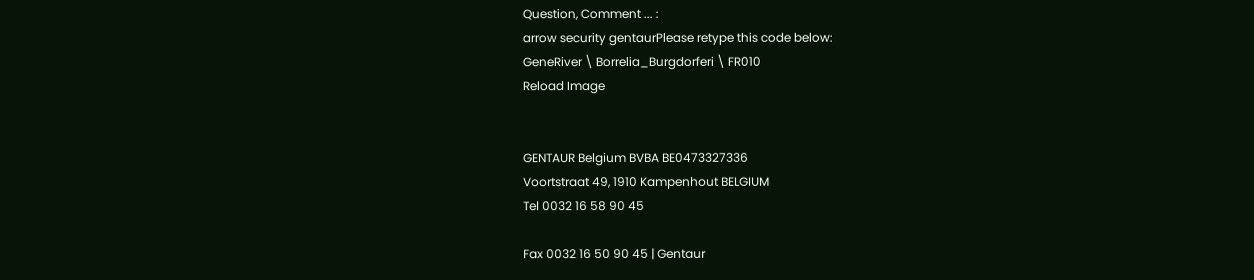Question, Comment ... :
arrow security gentaurPlease retype this code below:
GeneRiver \ Borrelia_Burgdorferi \ FR010
Reload Image


GENTAUR Belgium BVBA BE0473327336
Voortstraat 49, 1910 Kampenhout BELGIUM
Tel 0032 16 58 90 45

Fax 0032 16 50 90 45 | Gentaur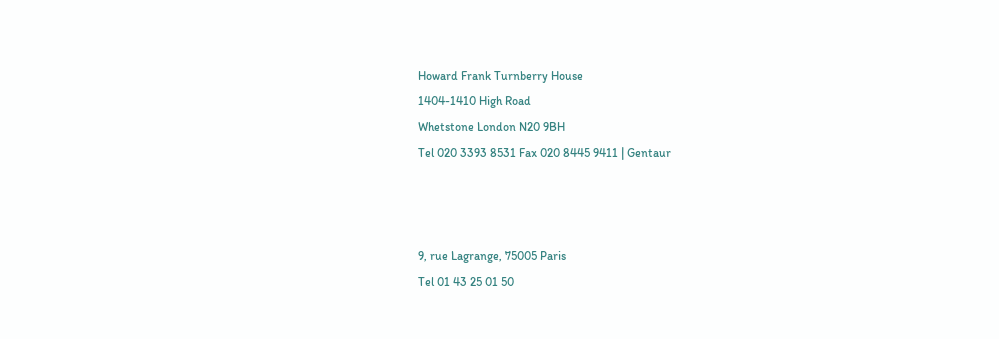Howard Frank Turnberry House
1404-1410 High Road
Whetstone London N20 9BH
Tel 020 3393 8531 Fax 020 8445 9411 | Gentaur



9, rue Lagrange, 75005 Paris
Tel 01 43 25 01 50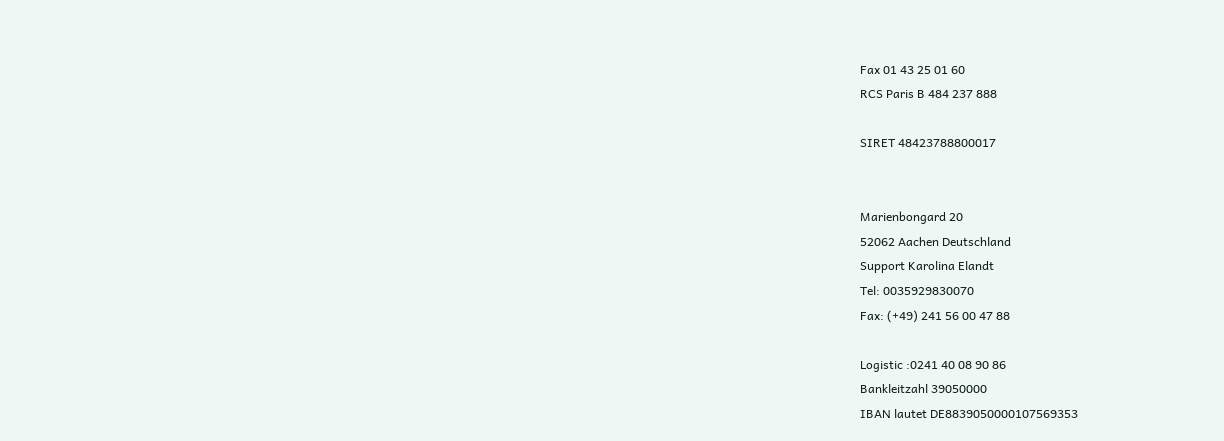Fax 01 43 25 01 60
RCS Paris B 484 237 888

SIRET 48423788800017


Marienbongard 20
52062 Aachen Deutschland
Support Karolina Elandt
Tel: 0035929830070
Fax: (+49) 241 56 00 47 88

Logistic :0241 40 08 90 86
Bankleitzahl 39050000
IBAN lautet DE8839050000107569353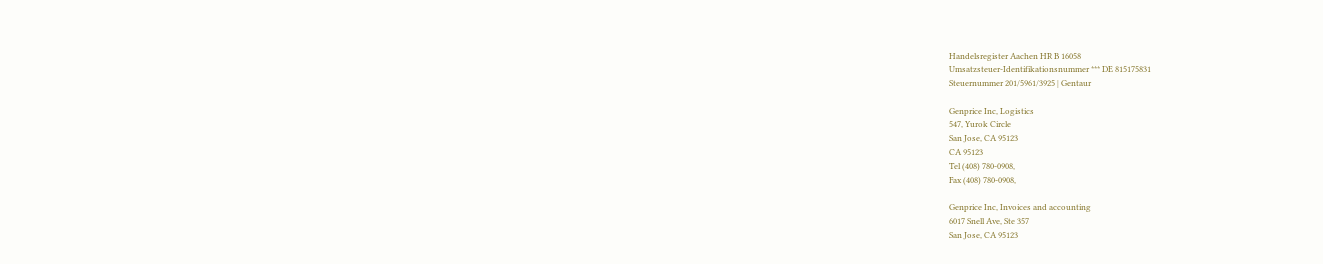Handelsregister Aachen HR B 16058
Umsatzsteuer-Identifikationsnummer *** DE 815175831
Steuernummer 201/5961/3925 | Gentaur

Genprice Inc, Logistics
547, Yurok Circle
San Jose, CA 95123
CA 95123
Tel (408) 780-0908,
Fax (408) 780-0908,

Genprice Inc, Invoices and accounting
6017 Snell Ave, Ste 357
San Jose, CA 95123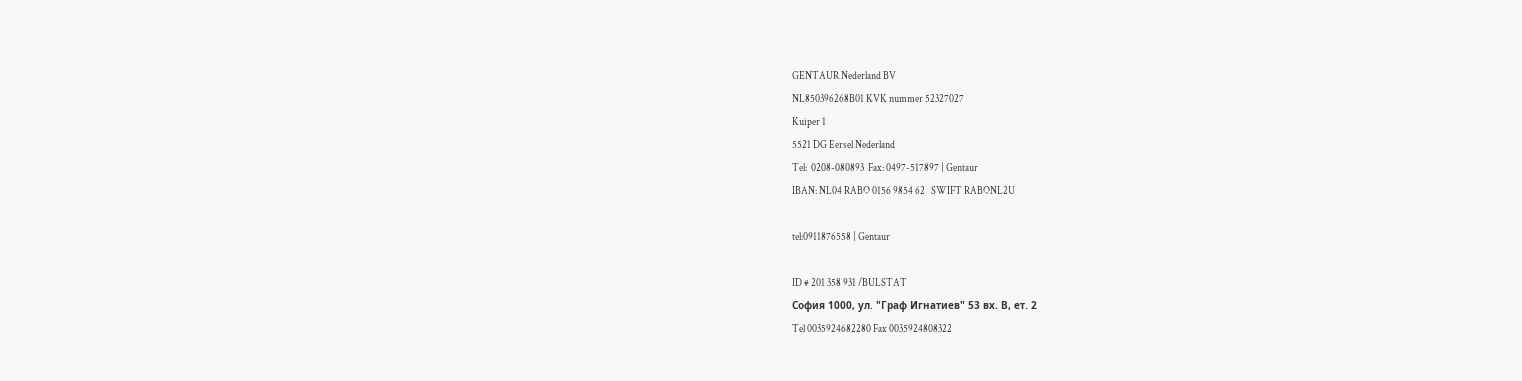GENTAUR Nederland BV
NL850396268B01 KVK nummer 52327027
Kuiper 1
5521 DG Eersel Nederland
Tel:  0208-080893  Fax: 0497-517897 | Gentaur
IBAN: NL04 RABO 0156 9854 62   SWIFT RABONL2U

tel:0911876558 | Gentaur

ID # 201 358 931 /BULSTAT
София 1000, ул. "Граф Игнатиев" 53 вх. В, ет. 2
Tel 0035924682280 Fax 0035924808322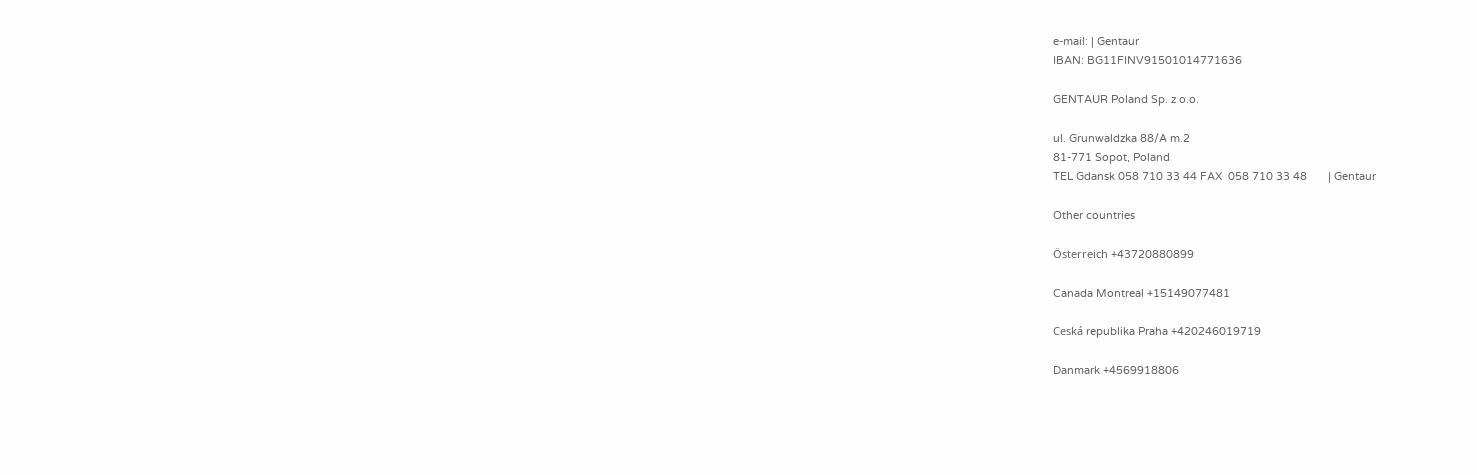e-mail: | Gentaur
IBAN: BG11FINV91501014771636

GENTAUR Poland Sp. z o.o.

ul. Grunwaldzka 88/A m.2
81-771 Sopot, Poland
TEL Gdansk 058 710 33 44 FAX  058 710 33 48       | Gentaur

Other countries

Österreich +43720880899

Canada Montreal +15149077481

Ceská republika Praha +420246019719

Danmark +4569918806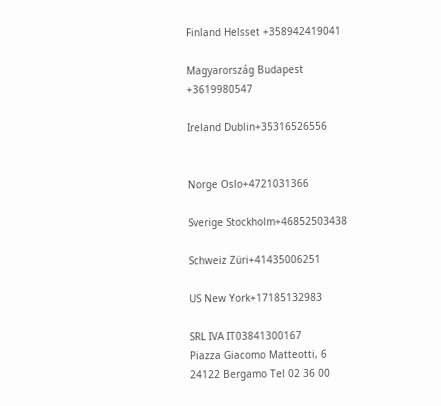Finland Helsset +358942419041

Magyarország Budapest +3619980547

Ireland Dublin+35316526556


Norge Oslo+4721031366

Sverige Stockholm+46852503438

Schweiz Züri+41435006251

US New York+17185132983

SRL IVA IT03841300167
Piazza Giacomo Matteotti, 6
24122 Bergamo Tel 02 36 00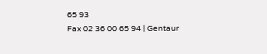65 93
Fax 02 36 00 65 94 | Gentaur